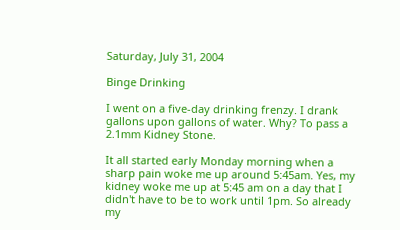Saturday, July 31, 2004

Binge Drinking

I went on a five-day drinking frenzy. I drank gallons upon gallons of water. Why? To pass a 2.1mm Kidney Stone.

It all started early Monday morning when a sharp pain woke me up around 5:45am. Yes, my kidney woke me up at 5:45 am on a day that I didn't have to be to work until 1pm. So already my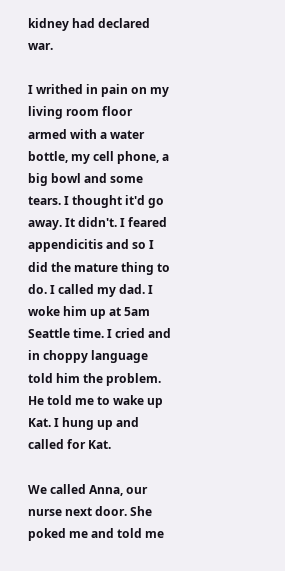kidney had declared war.

I writhed in pain on my living room floor armed with a water bottle, my cell phone, a big bowl and some tears. I thought it'd go away. It didn't. I feared appendicitis and so I did the mature thing to do. I called my dad. I woke him up at 5am Seattle time. I cried and in choppy language told him the problem. He told me to wake up Kat. I hung up and called for Kat.

We called Anna, our nurse next door. She poked me and told me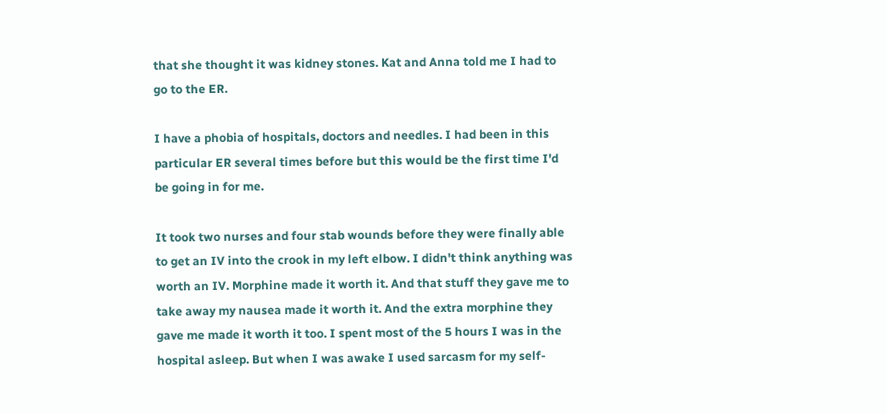that she thought it was kidney stones. Kat and Anna told me I had to go to the ER.

I have a phobia of hospitals, doctors and needles. I had been in this particular ER several times before but this would be the first time I'd be going in for me.

It took two nurses and four stab wounds before they were finally able to get an IV into the crook in my left elbow. I didn't think anything was worth an IV. Morphine made it worth it. And that stuff they gave me to take away my nausea made it worth it. And the extra morphine they gave me made it worth it too. I spent most of the 5 hours I was in the hospital asleep. But when I was awake I used sarcasm for my self-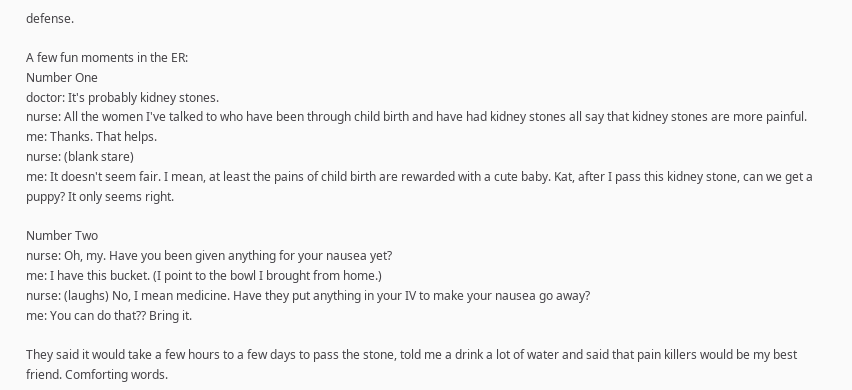defense.

A few fun moments in the ER:
Number One
doctor: It's probably kidney stones.
nurse: All the women I've talked to who have been through child birth and have had kidney stones all say that kidney stones are more painful.
me: Thanks. That helps.
nurse: (blank stare)
me: It doesn't seem fair. I mean, at least the pains of child birth are rewarded with a cute baby. Kat, after I pass this kidney stone, can we get a puppy? It only seems right.

Number Two
nurse: Oh, my. Have you been given anything for your nausea yet?
me: I have this bucket. (I point to the bowl I brought from home.)
nurse: (laughs) No, I mean medicine. Have they put anything in your IV to make your nausea go away?
me: You can do that?? Bring it.

They said it would take a few hours to a few days to pass the stone, told me a drink a lot of water and said that pain killers would be my best friend. Comforting words.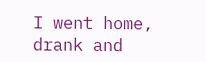I went home, drank and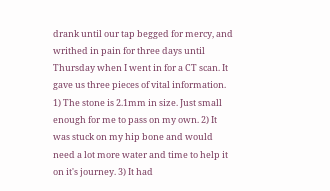drank until our tap begged for mercy, and writhed in pain for three days until Thursday when I went in for a CT scan. It gave us three pieces of vital information. 1) The stone is 2.1mm in size. Just small enough for me to pass on my own. 2) It was stuck on my hip bone and would need a lot more water and time to help it on it's journey. 3) It had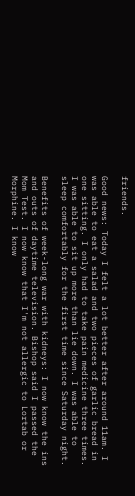friends.

Good news: Today I felt a lot better after around 11am. I was able to eat a salad and two pieces of garlic bread in one sitting. I only had to take pain medicine three times. I was able to sit up more than lie down. I was able to sleep comfortably for the first time since Saturday night.

Benefits of week-long war with kidneys: I now know the ins and outs of daytime television. Bishop said I passed the Mom Test. I now know that I'm not allergic to Lortab or Morphine. I know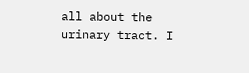all about the urinary tract. I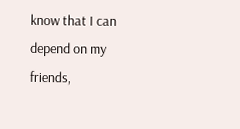know that I can depend on my friends,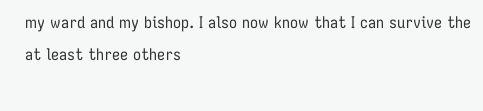my ward and my bishop. I also now know that I can survive the at least three others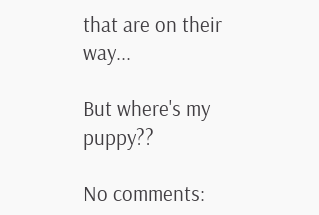that are on their way...

But where's my puppy??

No comments: